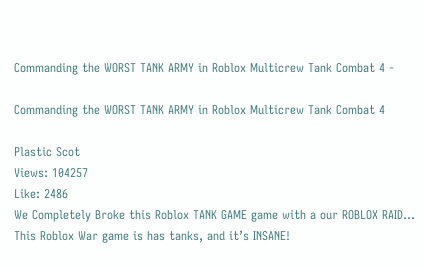Commanding the WORST TANK ARMY in Roblox Multicrew Tank Combat 4 -

Commanding the WORST TANK ARMY in Roblox Multicrew Tank Combat 4

Plastic Scot
Views: 104257
Like: 2486
We Completely Broke this Roblox TANK GAME game with a our ROBLOX RAID… This Roblox War game is has tanks, and it’s INSANE!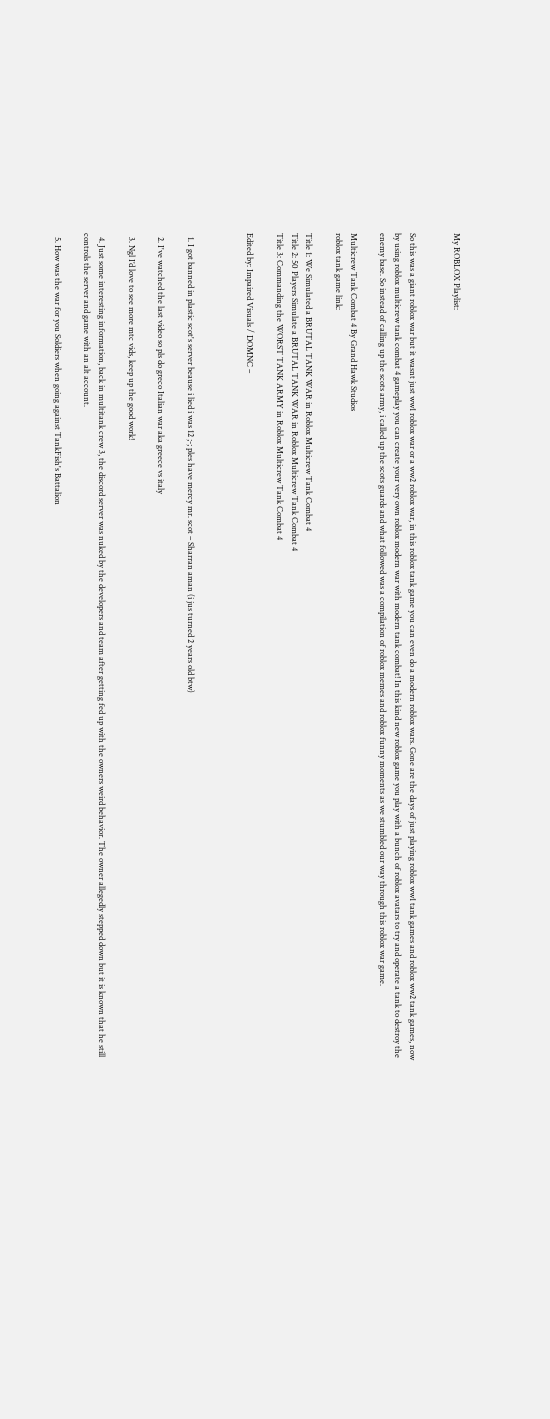My ROBLOX Playlist:


So this was a giant roblox war but it wasnt just ww1 roblox war or a ww2 roblox war, in this roblox tank game you can even do a modern roblox wars. Gone are the days of just playing roblox ww1 tank games and roblox ww2 tank games, now by using roblox multicrew tank combat 4 gameplay you can create your very own roblox modern war with modern tank combat! In this kind new roblox game you play with a bunch of roblox avatars to try and operate a tank to destroy the enemy base. So instead of calling up the scots army, i called up the scots guards and what followed was a compilation of roblox memes and roblox funny moments as we stumbled our way through this roblox war game.

Multicrew Tank Combat 4 By Grand Hawk Studios
roblox tank game link:

Title 1: We Simulated a BRUTAL TANK WAR in Roblox Multicrew Tank Combat 4
Title 2: 50 Players Simulate a BRUTAL TANK WAR in Roblox Multicrew Tank Combat 4
Title 3: Commanding the WORST TANK ARMY in Roblox Multicrew Tank Combat 4

Edited by: Impaired Visuals / DOMNC –



  1. I got banned in plastic scot's server beause i lied i was 12 ;-; ples have mercy mr. scot – Sharran aman (i jus turned 2 years old btw)

  2. I've watched the last video so pls do greco Italian war aka greece vs italy

  3. Ngl I’d love to see more mtc vids, keep up the good work!

  4. Just some interesting information, back in multitank crew 3, the discord server was nuked by the developers and team after getting fed up with the owners weird behavior. The owner allegedly stepped down but it is known that he still controls the server and game with an alt account.

  5. How was the war for you Soldiers when going against TankFish's Battalion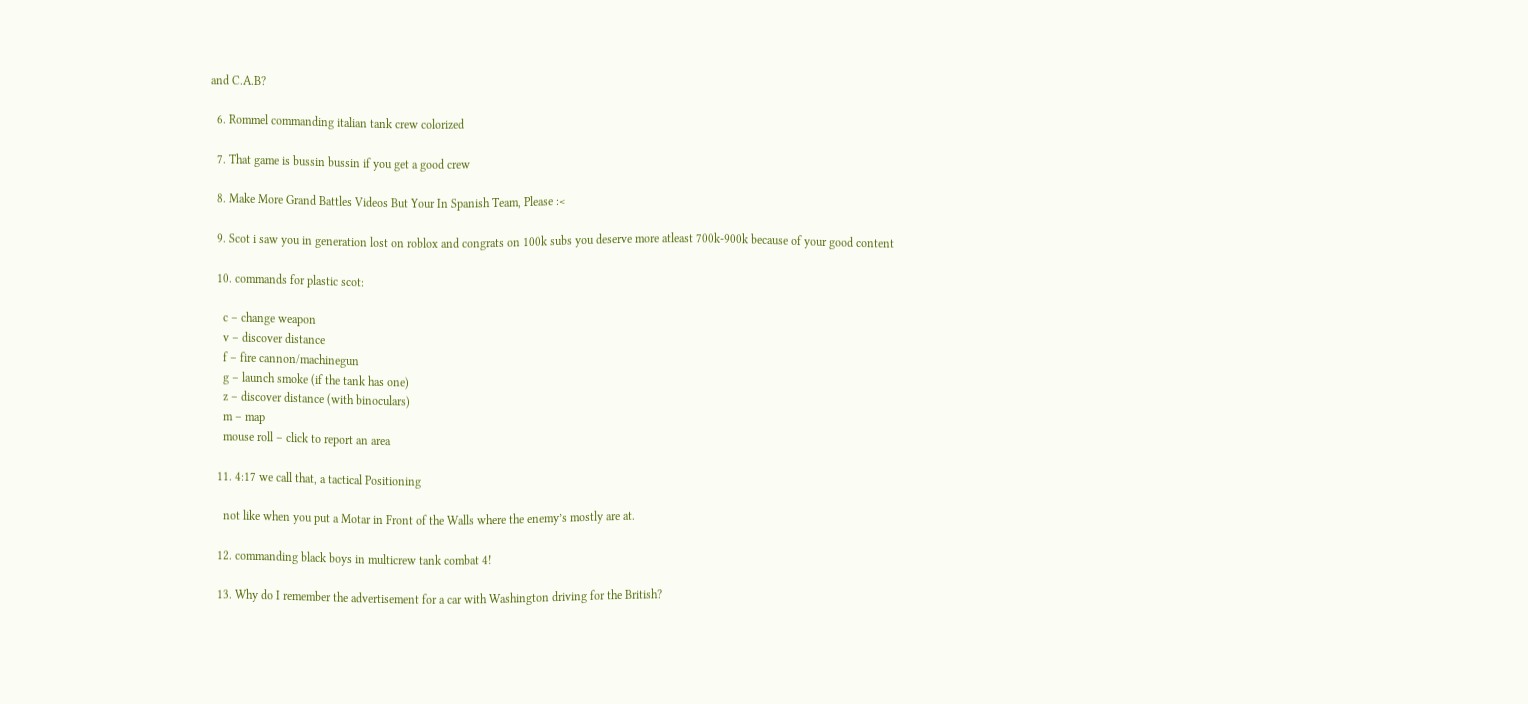and C.A.B?

  6. Rommel commanding italian tank crew colorized

  7. That game is bussin bussin if you get a good crew

  8. Make More Grand Battles Videos But Your In Spanish Team, Please :<

  9. Scot i saw you in generation lost on roblox and congrats on 100k subs you deserve more atleast 700k-900k because of your good content

  10. commands for plastic scot:

    c – change weapon
    v – discover distance
    f – fire cannon/machinegun
    g – launch smoke (if the tank has one)
    z – discover distance (with binoculars)
    m – map
    mouse roll – click to report an area

  11. 4:17 we call that, a tactical Positioning

    not like when you put a Motar in Front of the Walls where the enemy’s mostly are at.

  12. commanding black boys in multicrew tank combat 4!

  13. Why do I remember the advertisement for a car with Washington driving for the British?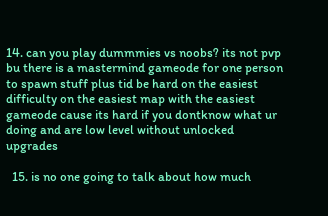14. can you play dummmies vs noobs? its not pvp bu there is a mastermind gameode for one person to spawn stuff plus tid be hard on the easiest difficulty on the easiest map with the easiest gameode cause its hard if you dontknow what ur doing and are low level without unlocked upgrades

  15. is no one going to talk about how much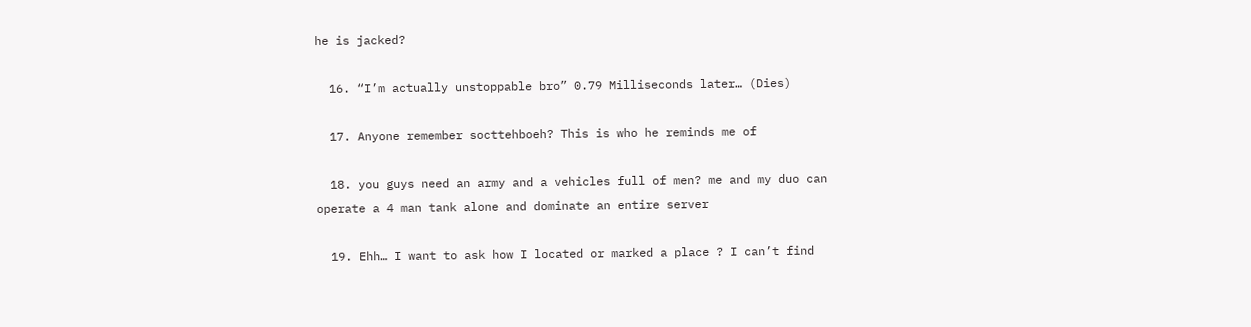he is jacked?

  16. “I’m actually unstoppable bro” 0.79 Milliseconds later… (Dies)

  17. Anyone remember socttehboeh? This is who he reminds me of

  18. you guys need an army and a vehicles full of men? me and my duo can operate a 4 man tank alone and dominate an entire server

  19. Ehh… I want to ask how I located or marked a place ? I can’t find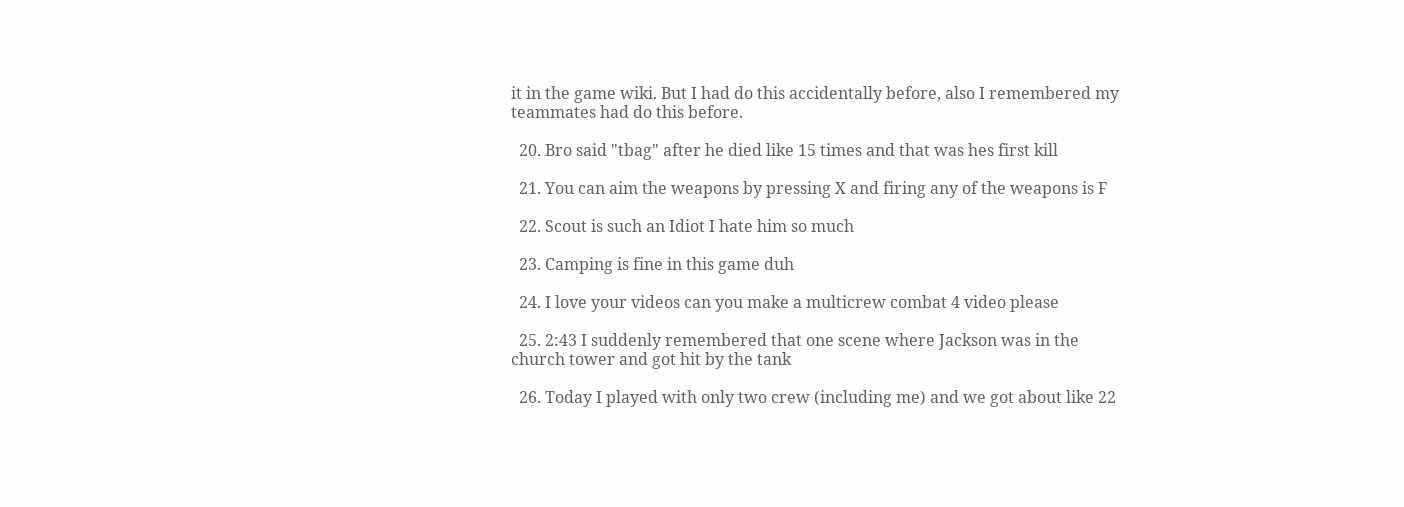it in the game wiki. But I had do this accidentally before, also I remembered my teammates had do this before.

  20. Bro said "tbag" after he died like 15 times and that was hes first kill

  21. You can aim the weapons by pressing X and firing any of the weapons is F

  22. Scout is such an Idiot I hate him so much

  23. Camping is fine in this game duh

  24. I love your videos can you make a multicrew combat 4 video please

  25. 2:43 I suddenly remembered that one scene where Jackson was in the church tower and got hit by the tank

  26. Today I played with only two crew (including me) and we got about like 22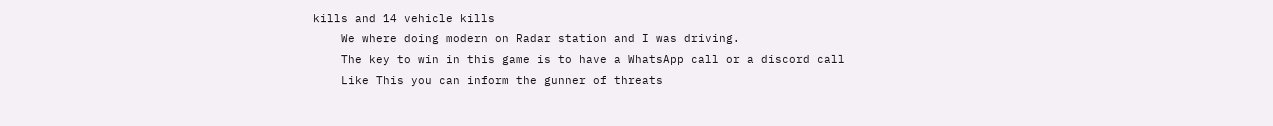kills and 14 vehicle kills
    We where doing modern on Radar station and I was driving.
    The key to win in this game is to have a WhatsApp call or a discord call
    Like This you can inform the gunner of threats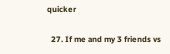quicker

  27. If me and my 3 friends vs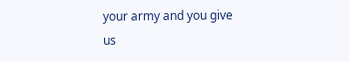your army and you give us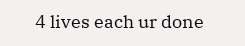4 lives each ur done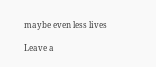maybe even less lives

Leave a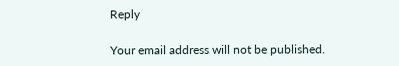Reply

Your email address will not be published.